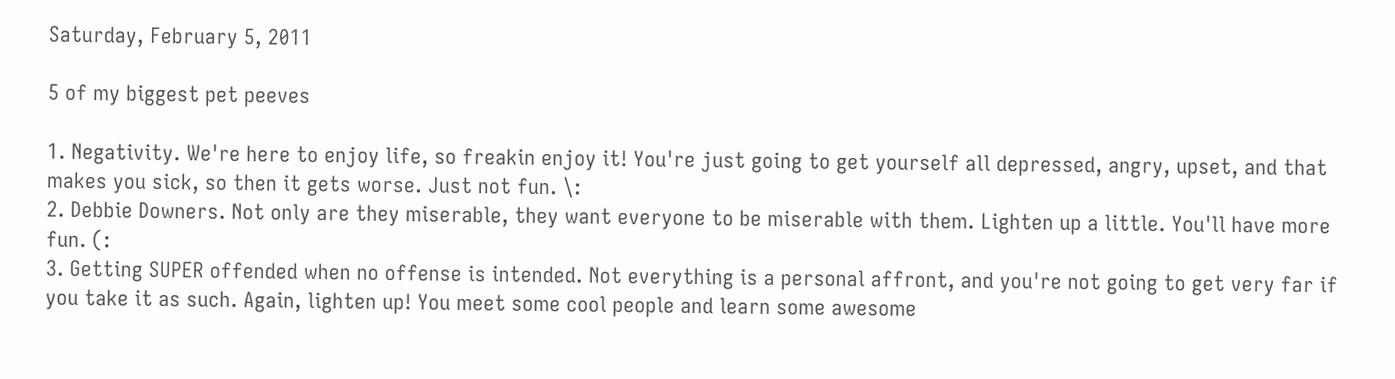Saturday, February 5, 2011

5 of my biggest pet peeves

1. Negativity. We're here to enjoy life, so freakin enjoy it! You're just going to get yourself all depressed, angry, upset, and that makes you sick, so then it gets worse. Just not fun. \:
2. Debbie Downers. Not only are they miserable, they want everyone to be miserable with them. Lighten up a little. You'll have more fun. (:
3. Getting SUPER offended when no offense is intended. Not everything is a personal affront, and you're not going to get very far if you take it as such. Again, lighten up! You meet some cool people and learn some awesome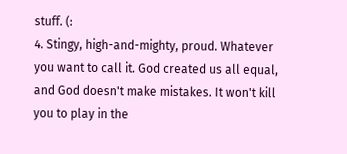stuff. (:
4. Stingy, high-and-mighty, proud. Whatever you want to call it. God created us all equal, and God doesn't make mistakes. It won't kill you to play in the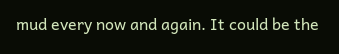mud every now and again. It could be the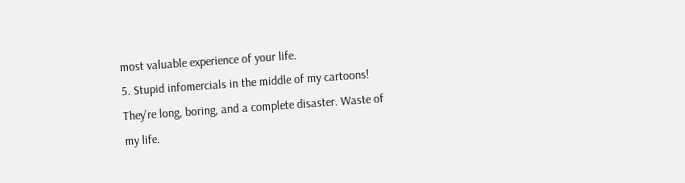most valuable experience of your life.
5. Stupid infomercials in the middle of my cartoons! They're long, boring, and a complete disaster. Waste of my life.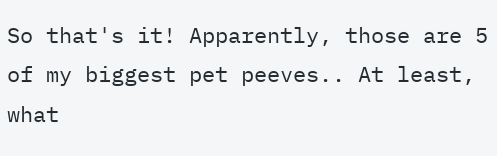So that's it! Apparently, those are 5 of my biggest pet peeves.. At least, what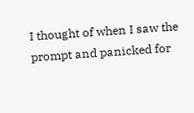I thought of when I saw the prompt and panicked for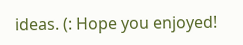ideas. (: Hope you enjoyed!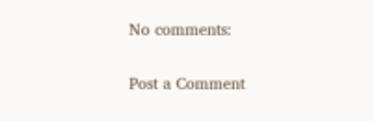No comments:

Post a Comment